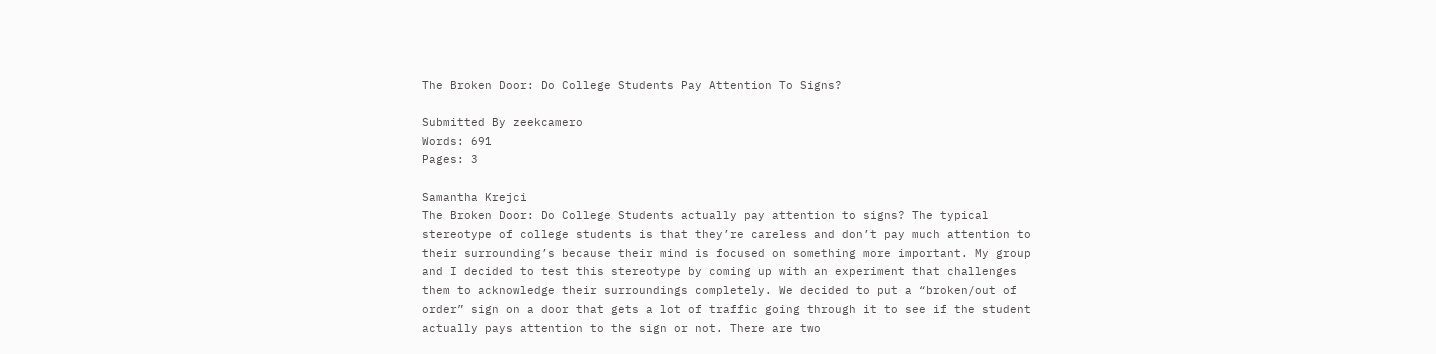The Broken Door: Do College Students Pay Attention To Signs?

Submitted By zeekcamero
Words: 691
Pages: 3

Samantha Krejci
The Broken Door: Do College Students actually pay attention to signs? The typical stereotype of college students is that they’re careless and don’t pay much attention to their surrounding’s because their mind is focused on something more important. My group and I decided to test this stereotype by coming up with an experiment that challenges them to acknowledge their surroundings completely. We decided to put a “broken/out of order” sign on a door that gets a lot of traffic going through it to see if the student actually pays attention to the sign or not. There are two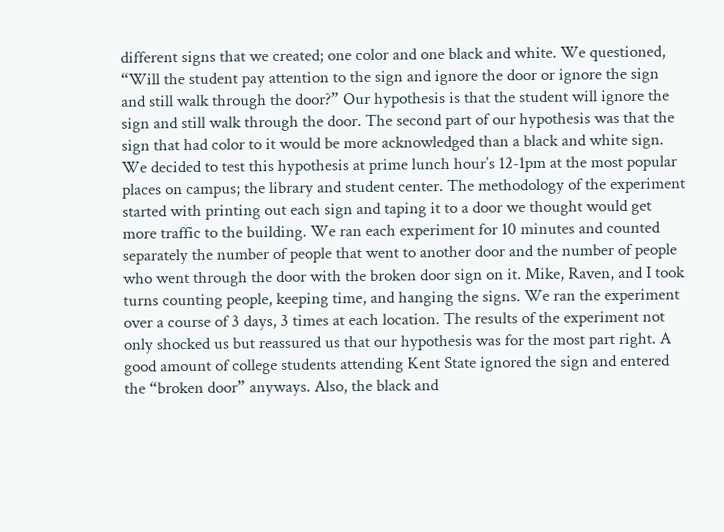different signs that we created; one color and one black and white. We questioned, “Will the student pay attention to the sign and ignore the door or ignore the sign and still walk through the door?” Our hypothesis is that the student will ignore the sign and still walk through the door. The second part of our hypothesis was that the sign that had color to it would be more acknowledged than a black and white sign. We decided to test this hypothesis at prime lunch hour’s 12-1pm at the most popular places on campus; the library and student center. The methodology of the experiment started with printing out each sign and taping it to a door we thought would get more traffic to the building. We ran each experiment for 10 minutes and counted separately the number of people that went to another door and the number of people who went through the door with the broken door sign on it. Mike, Raven, and I took turns counting people, keeping time, and hanging the signs. We ran the experiment over a course of 3 days, 3 times at each location. The results of the experiment not only shocked us but reassured us that our hypothesis was for the most part right. A good amount of college students attending Kent State ignored the sign and entered the “broken door” anyways. Also, the black and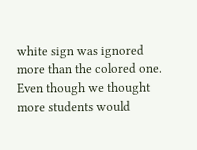white sign was ignored more than the colored one. Even though we thought more students would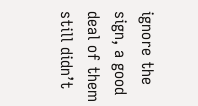ignore the sign, a good deal of them still didn’t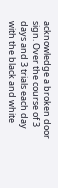acknowledge a broken door sign. Over the course of 3 days and 3 trials each day with the black and white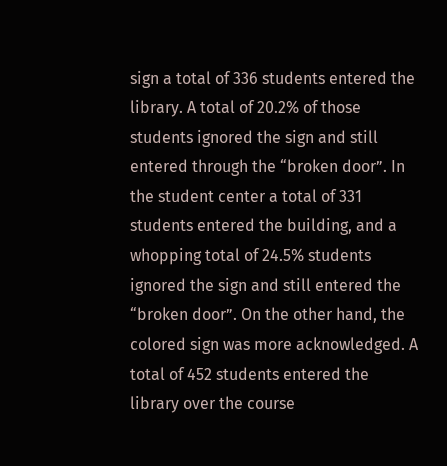sign a total of 336 students entered the library. A total of 20.2% of those students ignored the sign and still entered through the “broken door”. In the student center a total of 331 students entered the building, and a whopping total of 24.5% students ignored the sign and still entered the “broken door”. On the other hand, the colored sign was more acknowledged. A total of 452 students entered the library over the course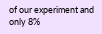of our experiment and only 8%